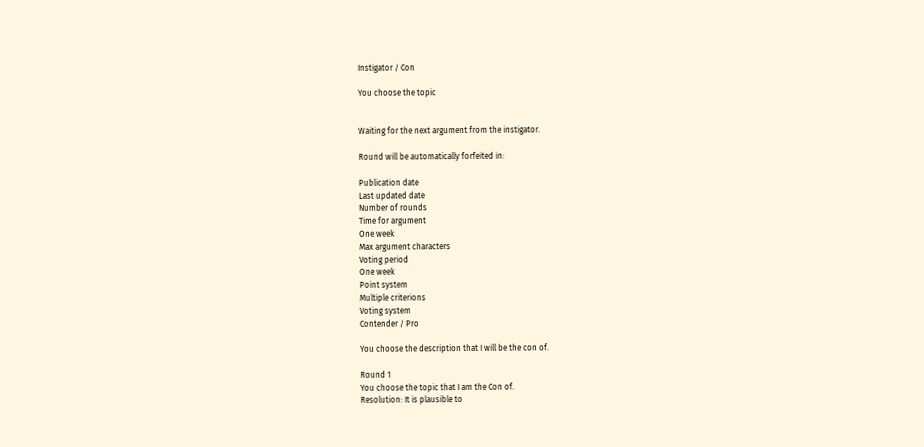Instigator / Con

You choose the topic


Waiting for the next argument from the instigator.

Round will be automatically forfeited in:

Publication date
Last updated date
Number of rounds
Time for argument
One week
Max argument characters
Voting period
One week
Point system
Multiple criterions
Voting system
Contender / Pro

You choose the description that I will be the con of.

Round 1
You choose the topic that I am the Con of.
Resolution: It is plausible to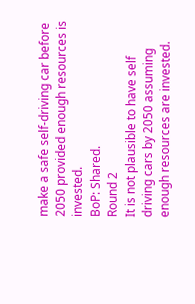make a safe self-driving car before 2050 provided enough resources is invested.
BoP: Shared.
Round 2
It is not plausible to have self driving cars by 2050 assuming enough resources are invested.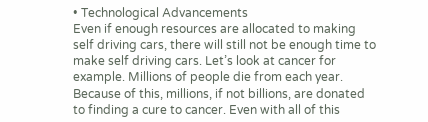• Technological Advancements
Even if enough resources are allocated to making self driving cars, there will still not be enough time to make self driving cars. Let’s look at cancer for example. Millions of people die from each year. Because of this, millions, if not billions, are donated to finding a cure to cancer. Even with all of this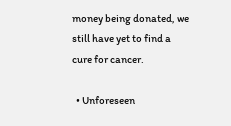money being donated, we still have yet to find a cure for cancer.

  • Unforeseen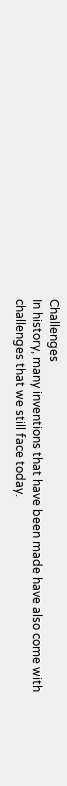Challenges
In history, many inventions that have been made have also come with challenges that we still face today.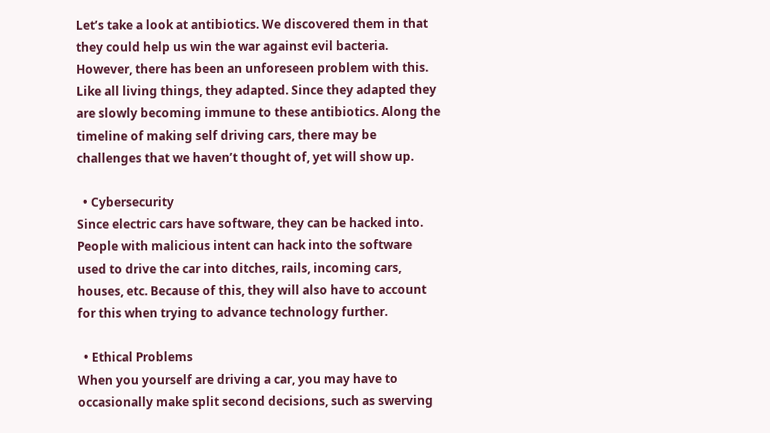Let’s take a look at antibiotics. We discovered them in that they could help us win the war against evil bacteria. However, there has been an unforeseen problem with this. Like all living things, they adapted. Since they adapted they are slowly becoming immune to these antibiotics. Along the timeline of making self driving cars, there may be challenges that we haven’t thought of, yet will show up.

  • Cybersecurity
Since electric cars have software, they can be hacked into. People with malicious intent can hack into the software used to drive the car into ditches, rails, incoming cars, houses, etc. Because of this, they will also have to account for this when trying to advance technology further.

  • Ethical Problems
When you yourself are driving a car, you may have to occasionally make split second decisions, such as swerving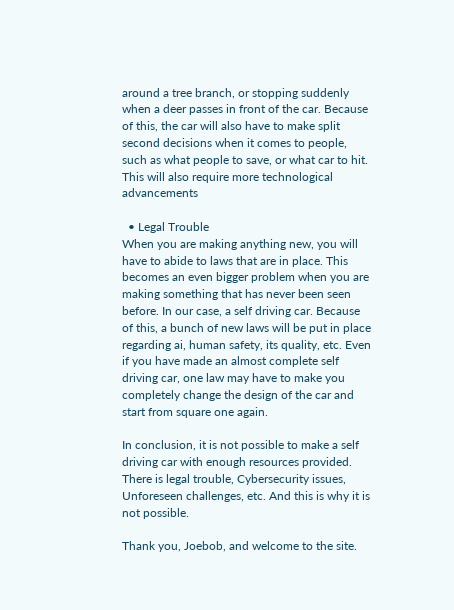around a tree branch, or stopping suddenly when a deer passes in front of the car. Because of this, the car will also have to make split second decisions when it comes to people, such as what people to save, or what car to hit. This will also require more technological advancements

  • Legal Trouble
When you are making anything new, you will have to abide to laws that are in place. This becomes an even bigger problem when you are making something that has never been seen before. In our case, a self driving car. Because of this, a bunch of new laws will be put in place regarding ai, human safety, its quality, etc. Even if you have made an almost complete self driving car, one law may have to make you completely change the design of the car and start from square one again.

In conclusion, it is not possible to make a self driving car with enough resources provided. There is legal trouble, Cybersecurity issues, Unforeseen challenges, etc. And this is why it is not possible.

Thank you, Joebob, and welcome to the site.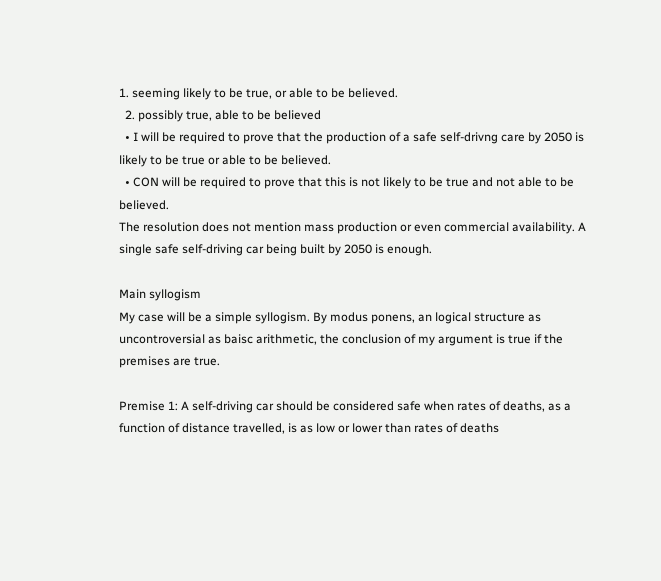1. seeming likely to be true, or able to be believed.
  2. possibly true, able to be believed
  • I will be required to prove that the production of a safe self-drivng care by 2050 is likely to be true or able to be believed.
  • CON will be required to prove that this is not likely to be true and not able to be believed.
The resolution does not mention mass production or even commercial availability. A single safe self-driving car being built by 2050 is enough.

Main syllogism
My case will be a simple syllogism. By modus ponens, an logical structure as uncontroversial as baisc arithmetic, the conclusion of my argument is true if the premises are true.

Premise 1: A self-driving car should be considered safe when rates of deaths, as a function of distance travelled, is as low or lower than rates of deaths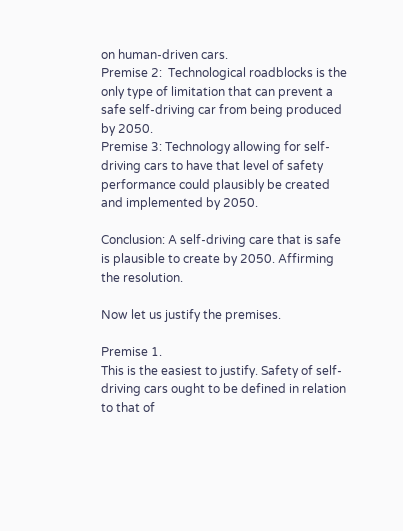on human-driven cars.
Premise 2:  Technological roadblocks is the only type of limitation that can prevent a safe self-driving car from being produced by 2050.
Premise 3: Technology allowing for self-driving cars to have that level of safety performance could plausibly be created and implemented by 2050.

Conclusion: A self-driving care that is safe is plausible to create by 2050. Affirming the resolution.

Now let us justify the premises.

Premise 1.
This is the easiest to justify. Safety of self-driving cars ought to be defined in relation to that of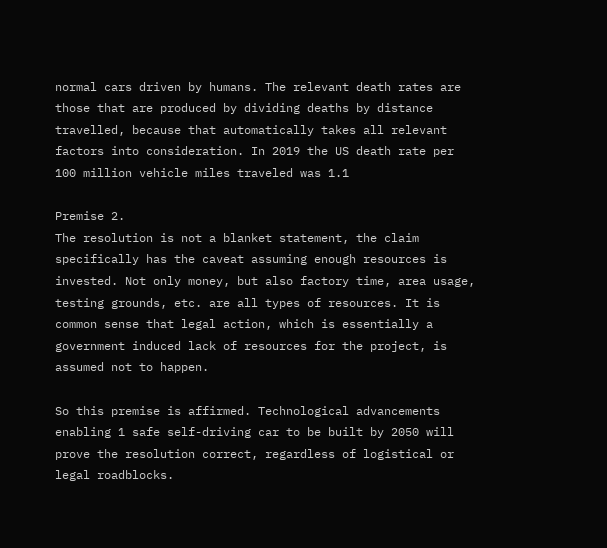normal cars driven by humans. The relevant death rates are those that are produced by dividing deaths by distance travelled, because that automatically takes all relevant factors into consideration. In 2019 the US death rate per 100 million vehicle miles traveled was 1.1

Premise 2.
The resolution is not a blanket statement, the claim specifically has the caveat assuming enough resources is invested. Not only money, but also factory time, area usage, testing grounds, etc. are all types of resources. It is common sense that legal action, which is essentially a government induced lack of resources for the project, is assumed not to happen.

So this premise is affirmed. Technological advancements enabling 1 safe self-driving car to be built by 2050 will prove the resolution correct, regardless of logistical or legal roadblocks.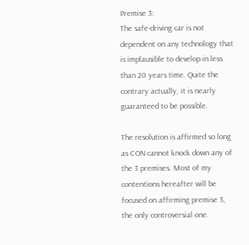Premise 3:
The safe-driving car is not dependent on any technology that is implausible to develop in less than 20 years time. Quite the contrary actually, it is nearly guaranteed to be possible.

The resolution is affirmed so long as CON cannot knock down any of the 3 premises. Most of my contentions hereafter will be focused on affirming premise 3, the only controversial one.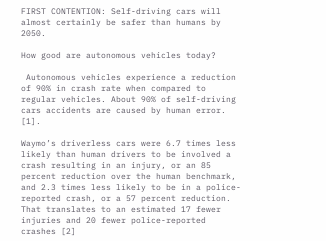FIRST CONTENTION: Self-driving cars will almost certainly be safer than humans by 2050.

How good are autonomous vehicles today?

 Autonomous vehicles experience a reduction of 90% in crash rate when compared to regular vehicles. About 90% of self-driving cars accidents are caused by human error. [1].

Waymo’s driverless cars were 6.7 times less likely than human drivers to be involved a crash resulting in an injury, or an 85 percent reduction over the human benchmark, and 2.3 times less likely to be in a police-reported crash, or a 57 percent reduction. That translates to an estimated 17 fewer injuries and 20 fewer police-reported crashes [2]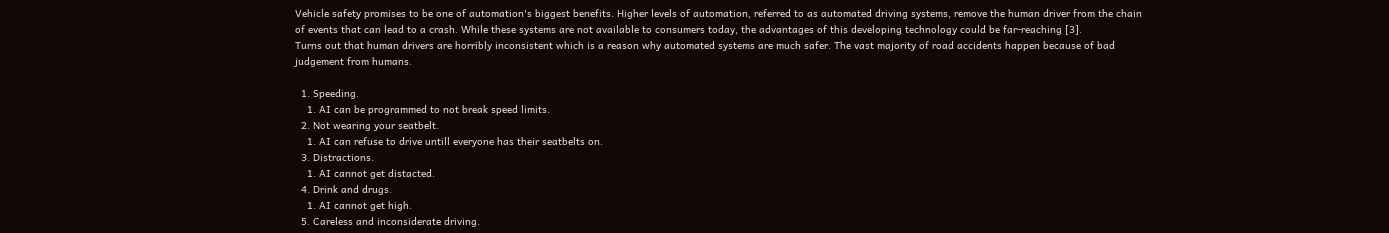Vehicle safety promises to be one of automation's biggest benefits. Higher levels of automation, referred to as automated driving systems, remove the human driver from the chain of events that can lead to a crash. While these systems are not available to consumers today, the advantages of this developing technology could be far-reaching [3].
Turns out that human drivers are horribly inconsistent which is a reason why automated systems are much safer. The vast majority of road accidents happen because of bad judgement from humans.

  1. Speeding.
    1. AI can be programmed to not break speed limits.
  2. Not wearing your seatbelt.
    1. AI can refuse to drive untill everyone has their seatbelts on.
  3. Distractions.
    1. AI cannot get distacted.
  4. Drink and drugs.
    1. AI cannot get high.
  5. Careless and inconsiderate driving.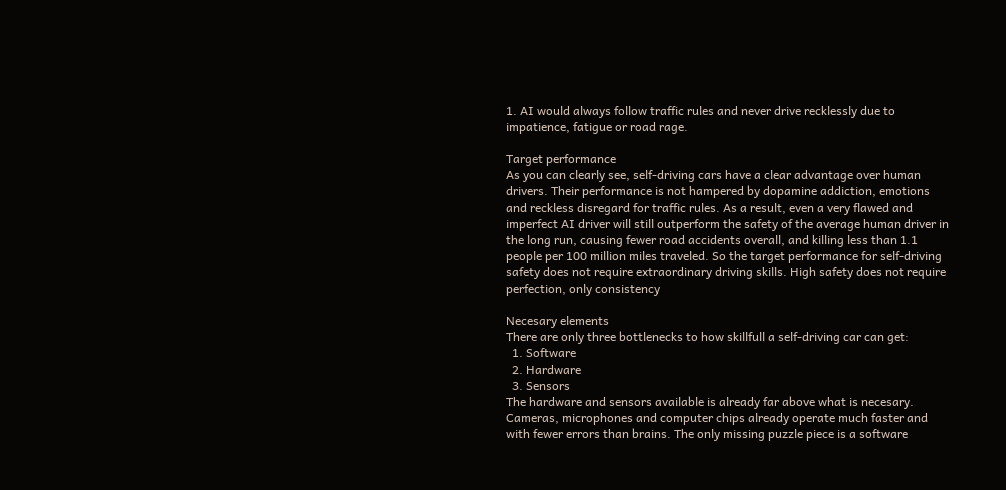1. AI would always follow traffic rules and never drive recklessly due to impatience, fatigue or road rage.

Target performance
As you can clearly see, self-driving cars have a clear advantage over human drivers. Their performance is not hampered by dopamine addiction, emotions and reckless disregard for traffic rules. As a result, even a very flawed and imperfect AI driver will still outperform the safety of the average human driver in the long run, causing fewer road accidents overall, and killing less than 1.1 people per 100 million miles traveled. So the target performance for self-driving safety does not require extraordinary driving skills. High safety does not require perfection, only consistency

Necesary elements
There are only three bottlenecks to how skillfull a self-driving car can get:
  1. Software
  2. Hardware
  3. Sensors
The hardware and sensors available is already far above what is necesary. Cameras, microphones and computer chips already operate much faster and with fewer errors than brains. The only missing puzzle piece is a software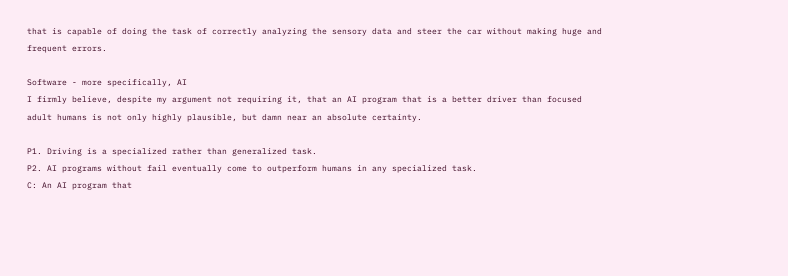that is capable of doing the task of correctly analyzing the sensory data and steer the car without making huge and frequent errors.

Software - more specifically, AI
I firmly believe, despite my argument not requiring it, that an AI program that is a better driver than focused adult humans is not only highly plausible, but damn near an absolute certainty.

P1. Driving is a specialized rather than generalized task.
P2. AI programs without fail eventually come to outperform humans in any specialized task.
C: An AI program that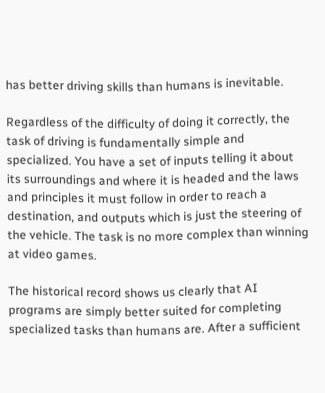has better driving skills than humans is inevitable.

Regardless of the difficulty of doing it correctly, the task of driving is fundamentally simple and specialized. You have a set of inputs telling it about its surroundings and where it is headed and the laws and principles it must follow in order to reach a destination, and outputs which is just the steering of the vehicle. The task is no more complex than winning at video games.

The historical record shows us clearly that AI programs are simply better suited for completing specialized tasks than humans are. After a sufficient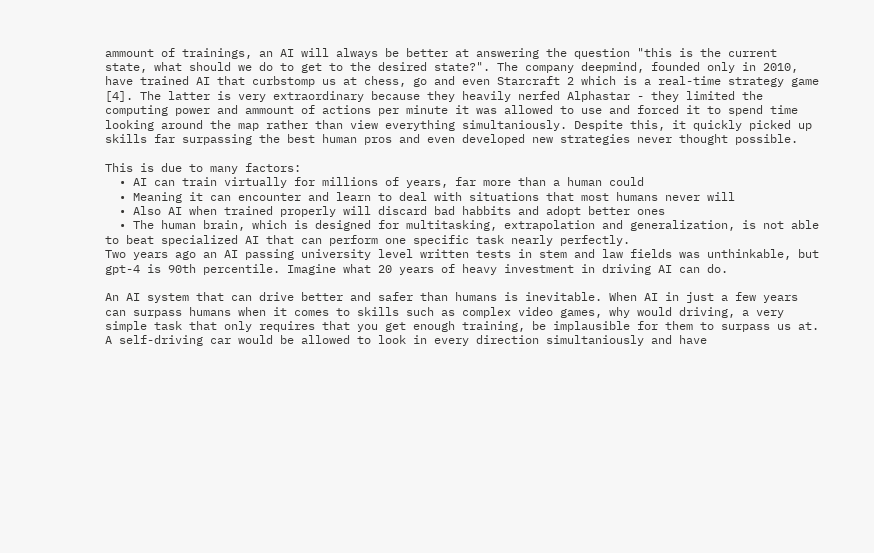ammount of trainings, an AI will always be better at answering the question "this is the current state, what should we do to get to the desired state?". The company deepmind, founded only in 2010, have trained AI that curbstomp us at chess, go and even Starcraft 2 which is a real-time strategy game [4]. The latter is very extraordinary because they heavily nerfed Alphastar - they limited the computing power and ammount of actions per minute it was allowed to use and forced it to spend time looking around the map rather than view everything simultaniously. Despite this, it quickly picked up skills far surpassing the best human pros and even developed new strategies never thought possible.

This is due to many factors:
  • AI can train virtually for millions of years, far more than a human could
  • Meaning it can encounter and learn to deal with situations that most humans never will
  • Also AI when trained properly will discard bad habbits and adopt better ones
  • The human brain, which is designed for multitasking, extrapolation and generalization, is not able to beat specialized AI that can perform one specific task nearly perfectly.
Two years ago an AI passing university level written tests in stem and law fields was unthinkable, but gpt-4 is 90th percentile. Imagine what 20 years of heavy investment in driving AI can do.

An AI system that can drive better and safer than humans is inevitable. When AI in just a few years can surpass humans when it comes to skills such as complex video games, why would driving, a very simple task that only requires that you get enough training, be implausible for them to surpass us at. A self-driving car would be allowed to look in every direction simultaniously and have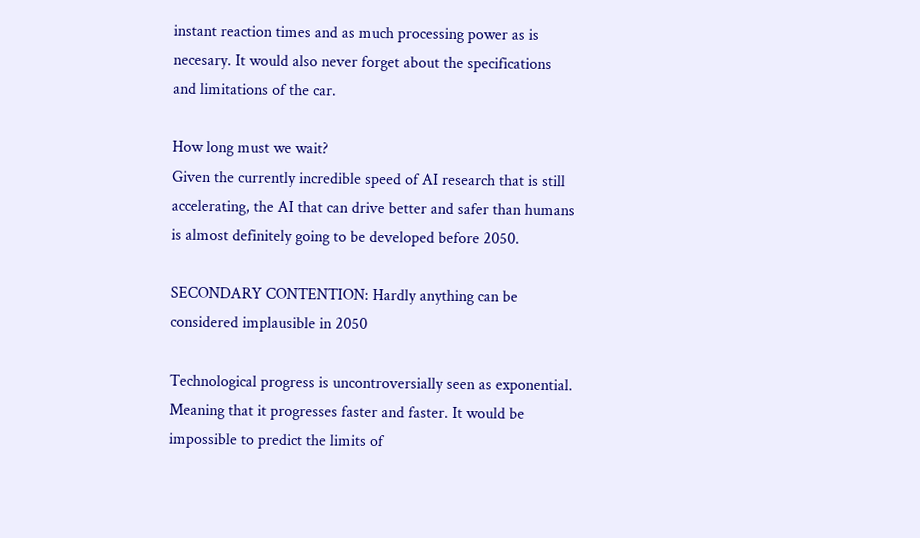instant reaction times and as much processing power as is necesary. It would also never forget about the specifications and limitations of the car.

How long must we wait?
Given the currently incredible speed of AI research that is still accelerating, the AI that can drive better and safer than humans is almost definitely going to be developed before 2050.

SECONDARY CONTENTION: Hardly anything can be considered implausible in 2050

Technological progress is uncontroversially seen as exponential. Meaning that it progresses faster and faster. It would be impossible to predict the limits of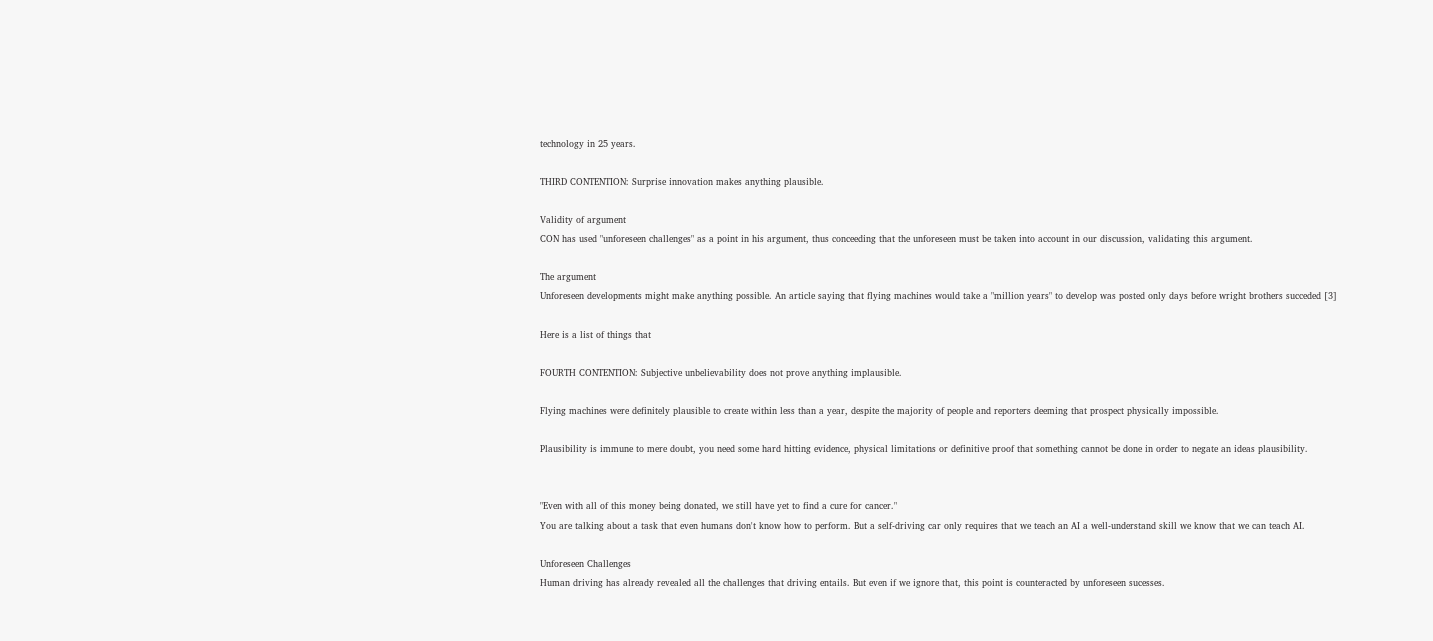technology in 25 years.

THIRD CONTENTION: Surprise innovation makes anything plausible.

Validity of argument
CON has used "unforeseen challenges" as a point in his argument, thus conceeding that the unforeseen must be taken into account in our discussion, validating this argument.

The argument
Unforeseen developments might make anything possible. An article saying that flying machines would take a "million years" to develop was posted only days before wright brothers succeded [3]

Here is a list of things that

FOURTH CONTENTION: Subjective unbelievability does not prove anything implausible.

Flying machines were definitely plausible to create within less than a year, despite the majority of people and reporters deeming that prospect physically impossible.

Plausibility is immune to mere doubt, you need some hard hitting evidence, physical limitations or definitive proof that something cannot be done in order to negate an ideas plausibility.


"Even with all of this money being donated, we still have yet to find a cure for cancer."
You are talking about a task that even humans don't know how to perform. But a self-driving car only requires that we teach an AI a well-understand skill we know that we can teach AI.

Unforeseen Challenges
Human driving has already revealed all the challenges that driving entails. But even if we ignore that, this point is counteracted by unforeseen sucesses.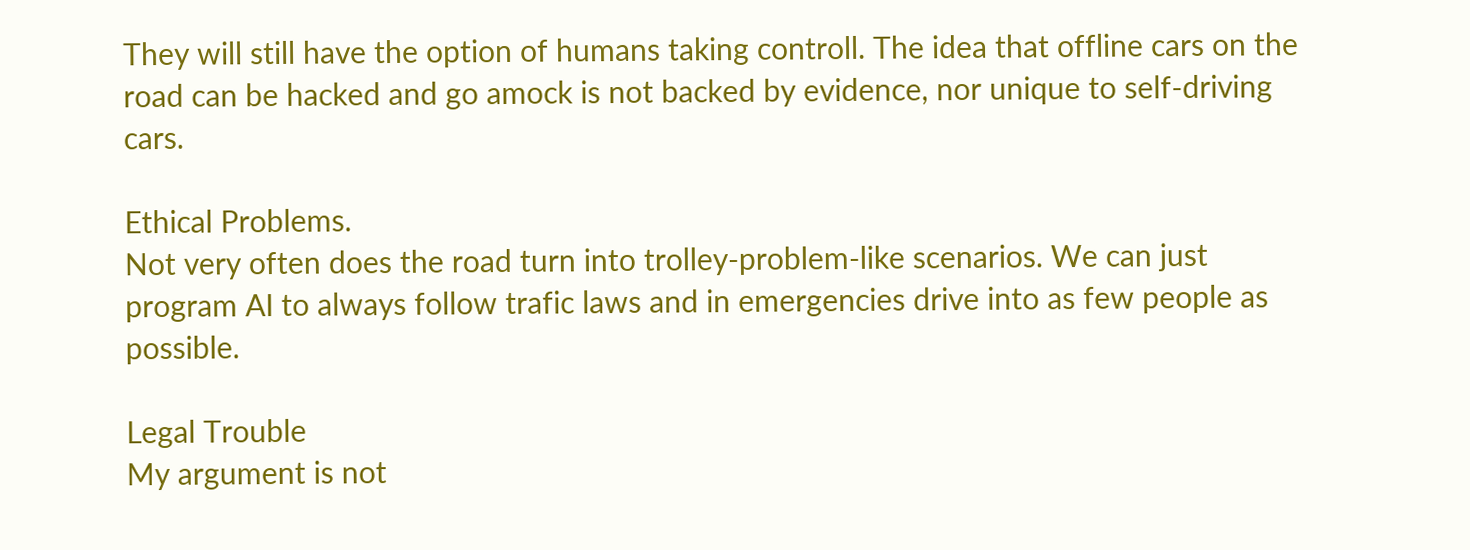They will still have the option of humans taking controll. The idea that offline cars on the road can be hacked and go amock is not backed by evidence, nor unique to self-driving cars.

Ethical Problems.
Not very often does the road turn into trolley-problem-like scenarios. We can just program AI to always follow trafic laws and in emergencies drive into as few people as possible.

Legal Trouble
My argument is not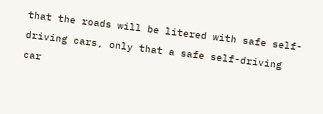that the roads will be litered with safe self-driving cars, only that a safe self-driving car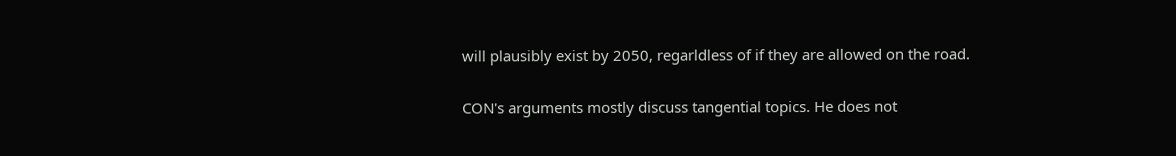will plausibly exist by 2050, regarldless of if they are allowed on the road.

CON's arguments mostly discuss tangential topics. He does not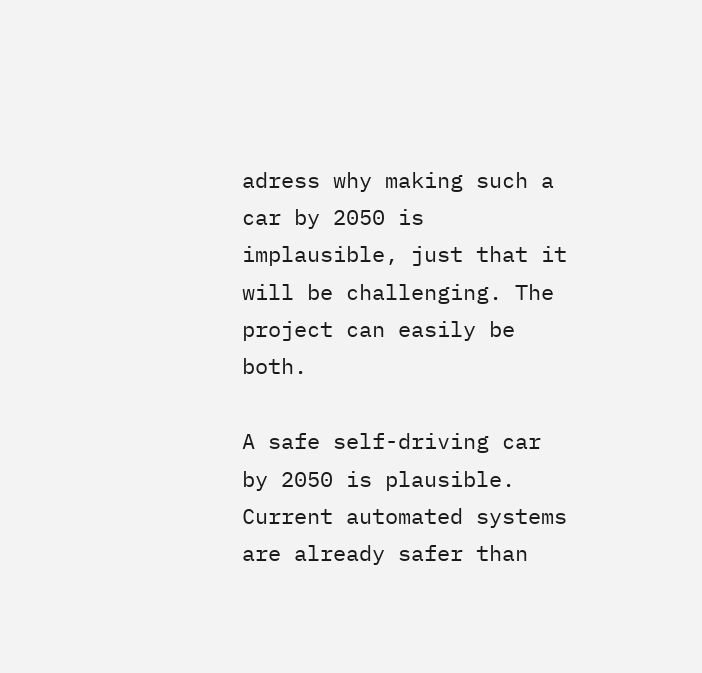adress why making such a car by 2050 is implausible, just that it will be challenging. The project can easily be both.

A safe self-driving car by 2050 is plausible. Current automated systems are already safer than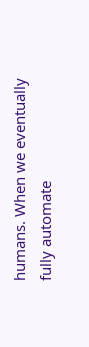humans. When we eventually fully automate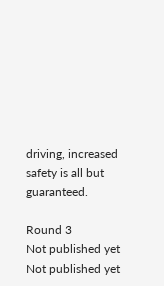driving, increased safety is all but guaranteed.

Round 3
Not published yet
Not published yet